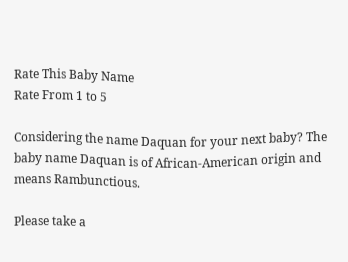Rate This Baby Name
Rate From 1 to 5

Considering the name Daquan for your next baby? The baby name Daquan is of African-American origin and means Rambunctious.

Please take a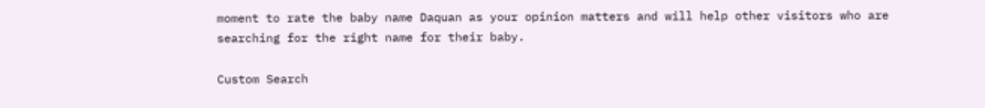moment to rate the baby name Daquan as your opinion matters and will help other visitors who are searching for the right name for their baby.

Custom Search